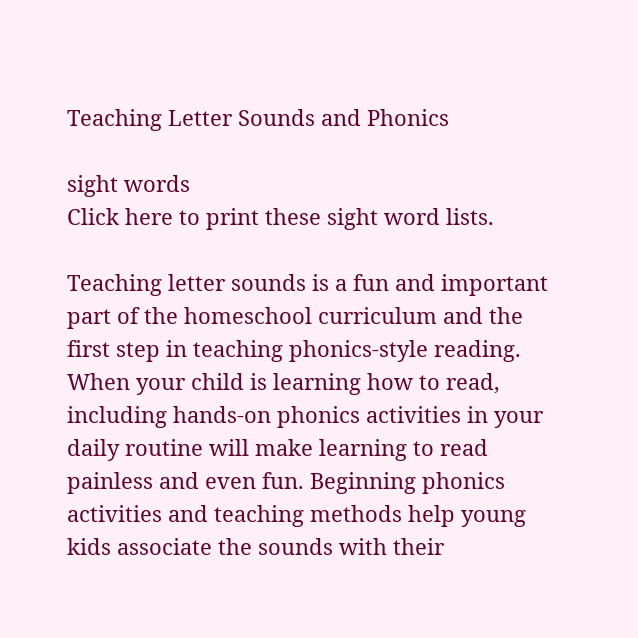Teaching Letter Sounds and Phonics

sight words
Click here to print these sight word lists.

Teaching letter sounds is a fun and important part of the homeschool curriculum and the first step in teaching phonics-style reading. When your child is learning how to read, including hands-on phonics activities in your daily routine will make learning to read painless and even fun. Beginning phonics activities and teaching methods help young kids associate the sounds with their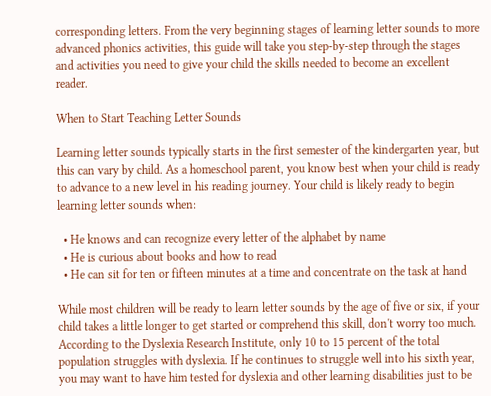corresponding letters. From the very beginning stages of learning letter sounds to more advanced phonics activities, this guide will take you step-by-step through the stages and activities you need to give your child the skills needed to become an excellent reader.

When to Start Teaching Letter Sounds

Learning letter sounds typically starts in the first semester of the kindergarten year, but this can vary by child. As a homeschool parent, you know best when your child is ready to advance to a new level in his reading journey. Your child is likely ready to begin learning letter sounds when:

  • He knows and can recognize every letter of the alphabet by name
  • He is curious about books and how to read
  • He can sit for ten or fifteen minutes at a time and concentrate on the task at hand

While most children will be ready to learn letter sounds by the age of five or six, if your child takes a little longer to get started or comprehend this skill, don't worry too much. According to the Dyslexia Research Institute, only 10 to 15 percent of the total population struggles with dyslexia. If he continues to struggle well into his sixth year, you may want to have him tested for dyslexia and other learning disabilities just to be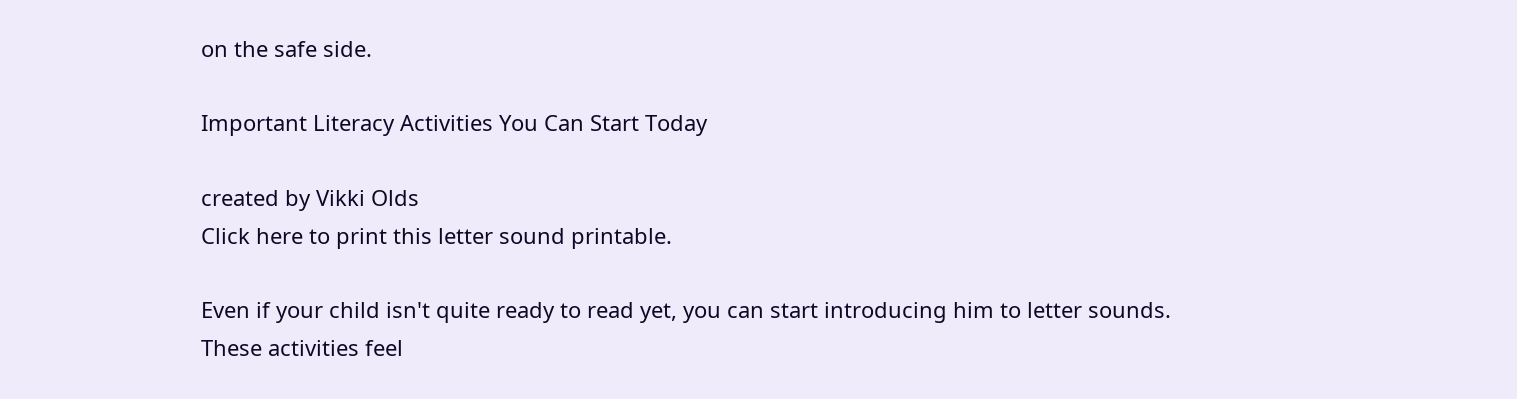on the safe side.

Important Literacy Activities You Can Start Today

created by Vikki Olds
Click here to print this letter sound printable.

Even if your child isn't quite ready to read yet, you can start introducing him to letter sounds. These activities feel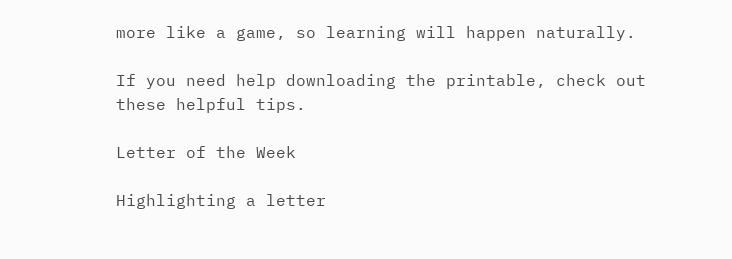more like a game, so learning will happen naturally.

If you need help downloading the printable, check out these helpful tips.

Letter of the Week

Highlighting a letter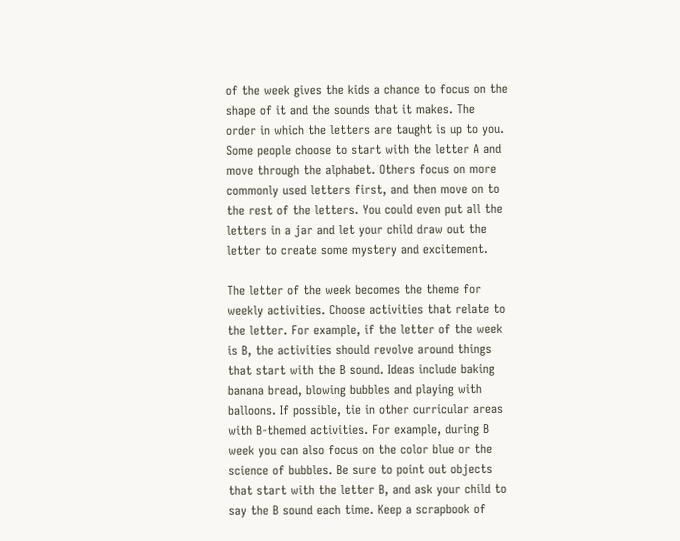of the week gives the kids a chance to focus on the shape of it and the sounds that it makes. The order in which the letters are taught is up to you. Some people choose to start with the letter A and move through the alphabet. Others focus on more commonly used letters first, and then move on to the rest of the letters. You could even put all the letters in a jar and let your child draw out the letter to create some mystery and excitement.

The letter of the week becomes the theme for weekly activities. Choose activities that relate to the letter. For example, if the letter of the week is B, the activities should revolve around things that start with the B sound. Ideas include baking banana bread, blowing bubbles and playing with balloons. If possible, tie in other curricular areas with B-themed activities. For example, during B week you can also focus on the color blue or the science of bubbles. Be sure to point out objects that start with the letter B, and ask your child to say the B sound each time. Keep a scrapbook of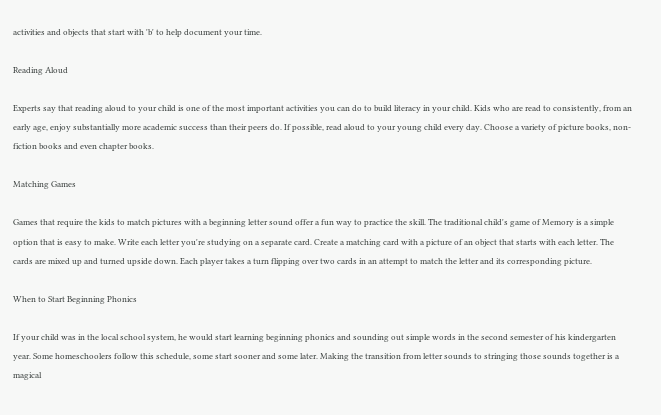activities and objects that start with 'b' to help document your time.

Reading Aloud

Experts say that reading aloud to your child is one of the most important activities you can do to build literacy in your child. Kids who are read to consistently, from an early age, enjoy substantially more academic success than their peers do. If possible, read aloud to your young child every day. Choose a variety of picture books, non-fiction books and even chapter books.

Matching Games

Games that require the kids to match pictures with a beginning letter sound offer a fun way to practice the skill. The traditional child's game of Memory is a simple option that is easy to make. Write each letter you're studying on a separate card. Create a matching card with a picture of an object that starts with each letter. The cards are mixed up and turned upside down. Each player takes a turn flipping over two cards in an attempt to match the letter and its corresponding picture.

When to Start Beginning Phonics

If your child was in the local school system, he would start learning beginning phonics and sounding out simple words in the second semester of his kindergarten year. Some homeschoolers follow this schedule, some start sooner and some later. Making the transition from letter sounds to stringing those sounds together is a magical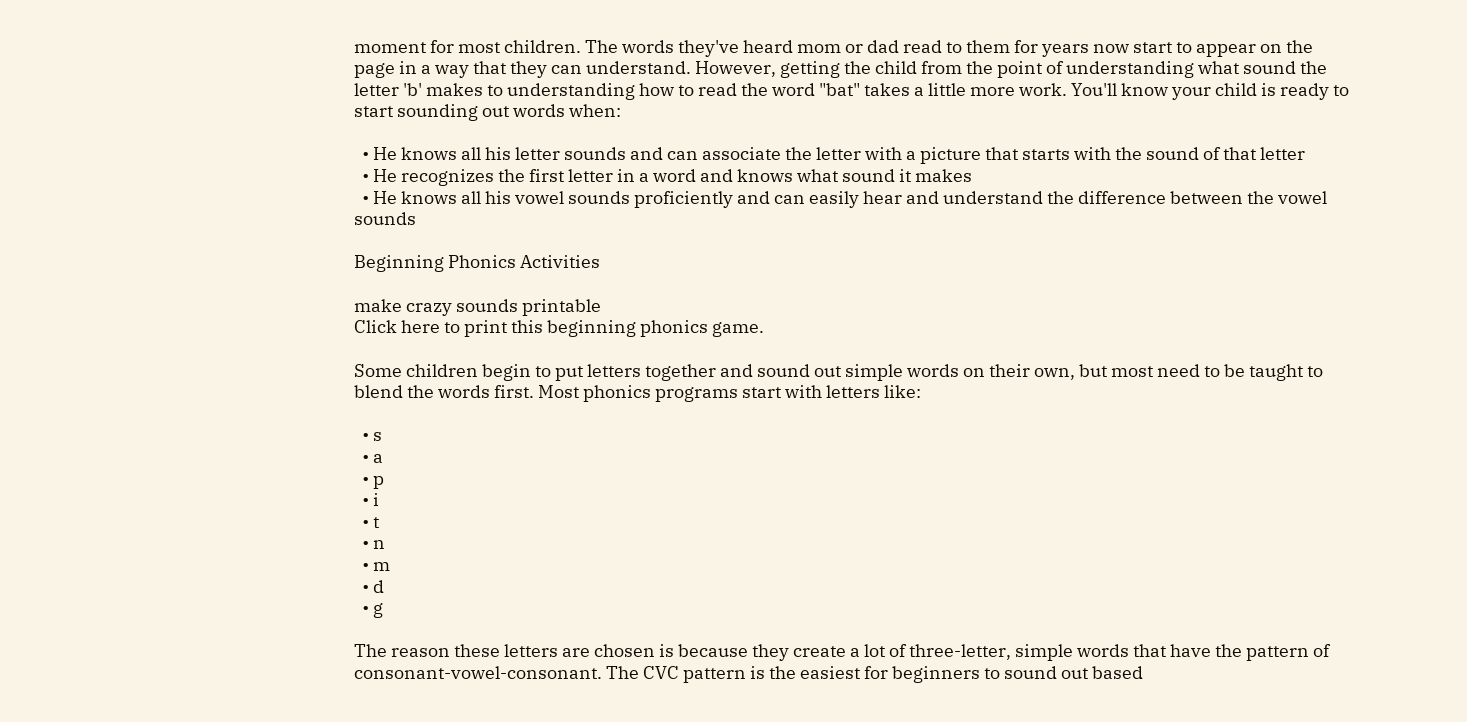moment for most children. The words they've heard mom or dad read to them for years now start to appear on the page in a way that they can understand. However, getting the child from the point of understanding what sound the letter 'b' makes to understanding how to read the word "bat" takes a little more work. You'll know your child is ready to start sounding out words when:

  • He knows all his letter sounds and can associate the letter with a picture that starts with the sound of that letter
  • He recognizes the first letter in a word and knows what sound it makes
  • He knows all his vowel sounds proficiently and can easily hear and understand the difference between the vowel sounds

Beginning Phonics Activities

make crazy sounds printable
Click here to print this beginning phonics game.

Some children begin to put letters together and sound out simple words on their own, but most need to be taught to blend the words first. Most phonics programs start with letters like:

  • s
  • a
  • p
  • i
  • t
  • n
  • m
  • d
  • g

The reason these letters are chosen is because they create a lot of three-letter, simple words that have the pattern of consonant-vowel-consonant. The CVC pattern is the easiest for beginners to sound out based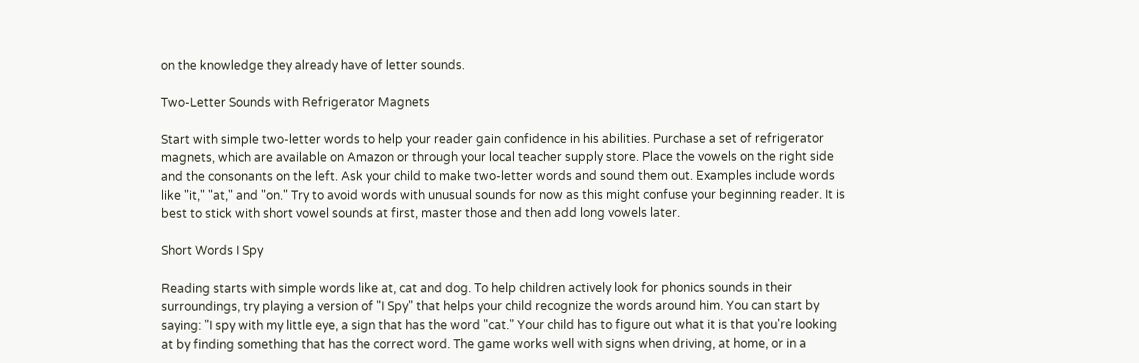on the knowledge they already have of letter sounds.

Two-Letter Sounds with Refrigerator Magnets

Start with simple two-letter words to help your reader gain confidence in his abilities. Purchase a set of refrigerator magnets, which are available on Amazon or through your local teacher supply store. Place the vowels on the right side and the consonants on the left. Ask your child to make two-letter words and sound them out. Examples include words like "it," "at," and "on." Try to avoid words with unusual sounds for now as this might confuse your beginning reader. It is best to stick with short vowel sounds at first, master those and then add long vowels later.

Short Words I Spy

Reading starts with simple words like at, cat and dog. To help children actively look for phonics sounds in their surroundings, try playing a version of "I Spy" that helps your child recognize the words around him. You can start by saying: "I spy with my little eye, a sign that has the word "cat." Your child has to figure out what it is that you're looking at by finding something that has the correct word. The game works well with signs when driving, at home, or in a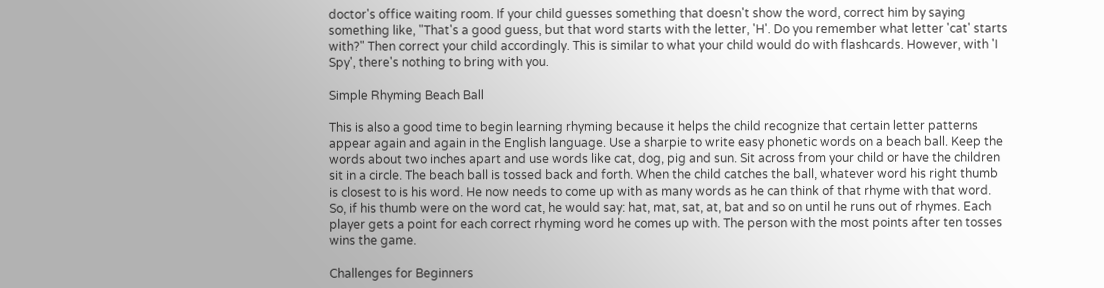doctor's office waiting room. If your child guesses something that doesn't show the word, correct him by saying something like, "That's a good guess, but that word starts with the letter, 'H'. Do you remember what letter 'cat' starts with?" Then correct your child accordingly. This is similar to what your child would do with flashcards. However, with 'I Spy', there's nothing to bring with you.

Simple Rhyming Beach Ball

This is also a good time to begin learning rhyming because it helps the child recognize that certain letter patterns appear again and again in the English language. Use a sharpie to write easy phonetic words on a beach ball. Keep the words about two inches apart and use words like cat, dog, pig and sun. Sit across from your child or have the children sit in a circle. The beach ball is tossed back and forth. When the child catches the ball, whatever word his right thumb is closest to is his word. He now needs to come up with as many words as he can think of that rhyme with that word. So, if his thumb were on the word cat, he would say: hat, mat, sat, at, bat and so on until he runs out of rhymes. Each player gets a point for each correct rhyming word he comes up with. The person with the most points after ten tosses wins the game.

Challenges for Beginners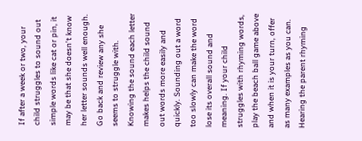If after a week or two, your child struggles to sound out simple words like cat or pin, it may be that she doesn't know her letter sounds well enough. Go back and review any she seems to struggle with. Knowing the sound each letter makes helps the child sound out words more easily and quickly. Sounding out a word too slowly can make the word lose its overall sound and meaning. If your child struggles with rhyming words, play the beach ball game above and when it is your turn, offer as many examples as you can. Hearing the parent rhyming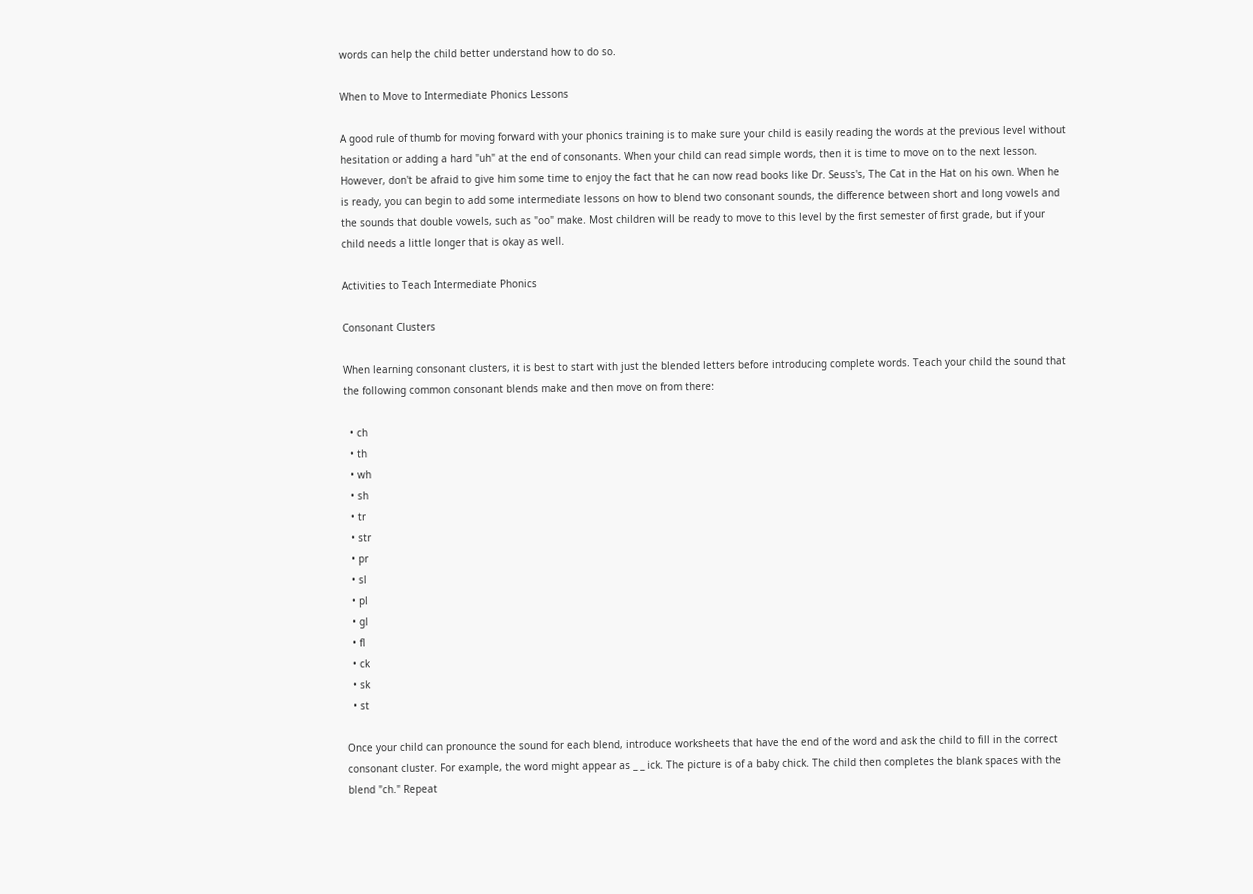words can help the child better understand how to do so.

When to Move to Intermediate Phonics Lessons

A good rule of thumb for moving forward with your phonics training is to make sure your child is easily reading the words at the previous level without hesitation or adding a hard "uh" at the end of consonants. When your child can read simple words, then it is time to move on to the next lesson. However, don't be afraid to give him some time to enjoy the fact that he can now read books like Dr. Seuss's, The Cat in the Hat on his own. When he is ready, you can begin to add some intermediate lessons on how to blend two consonant sounds, the difference between short and long vowels and the sounds that double vowels, such as "oo" make. Most children will be ready to move to this level by the first semester of first grade, but if your child needs a little longer that is okay as well.

Activities to Teach Intermediate Phonics

Consonant Clusters

When learning consonant clusters, it is best to start with just the blended letters before introducing complete words. Teach your child the sound that the following common consonant blends make and then move on from there:

  • ch
  • th
  • wh
  • sh
  • tr
  • str
  • pr
  • sl
  • pl
  • gl
  • fl
  • ck
  • sk
  • st

Once your child can pronounce the sound for each blend, introduce worksheets that have the end of the word and ask the child to fill in the correct consonant cluster. For example, the word might appear as _ _ ick. The picture is of a baby chick. The child then completes the blank spaces with the blend "ch." Repeat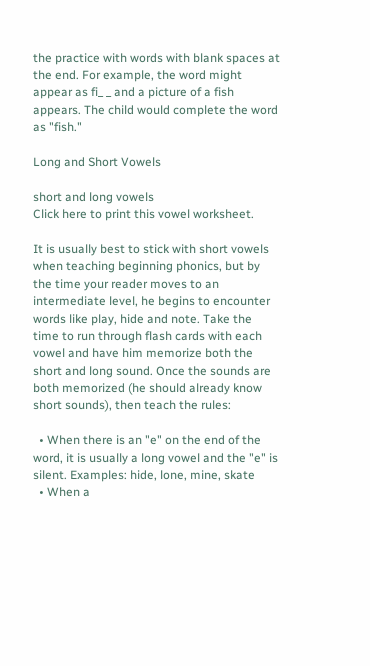the practice with words with blank spaces at the end. For example, the word might appear as fi_ _ and a picture of a fish appears. The child would complete the word as "fish."

Long and Short Vowels

short and long vowels
Click here to print this vowel worksheet.

It is usually best to stick with short vowels when teaching beginning phonics, but by the time your reader moves to an intermediate level, he begins to encounter words like play, hide and note. Take the time to run through flash cards with each vowel and have him memorize both the short and long sound. Once the sounds are both memorized (he should already know short sounds), then teach the rules:

  • When there is an "e" on the end of the word, it is usually a long vowel and the "e" is silent. Examples: hide, lone, mine, skate
  • When a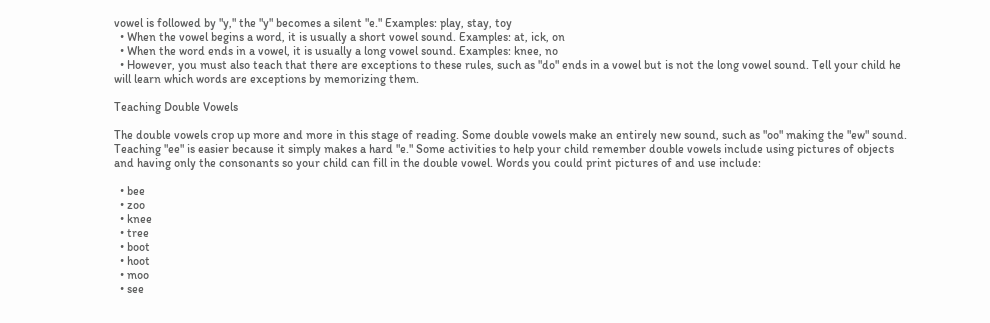vowel is followed by "y," the "y" becomes a silent "e." Examples: play, stay, toy
  • When the vowel begins a word, it is usually a short vowel sound. Examples: at, ick, on
  • When the word ends in a vowel, it is usually a long vowel sound. Examples: knee, no
  • However, you must also teach that there are exceptions to these rules, such as "do" ends in a vowel but is not the long vowel sound. Tell your child he will learn which words are exceptions by memorizing them.

Teaching Double Vowels

The double vowels crop up more and more in this stage of reading. Some double vowels make an entirely new sound, such as "oo" making the "ew" sound. Teaching "ee" is easier because it simply makes a hard "e." Some activities to help your child remember double vowels include using pictures of objects and having only the consonants so your child can fill in the double vowel. Words you could print pictures of and use include:

  • bee
  • zoo
  • knee
  • tree
  • boot
  • hoot
  • moo
  • see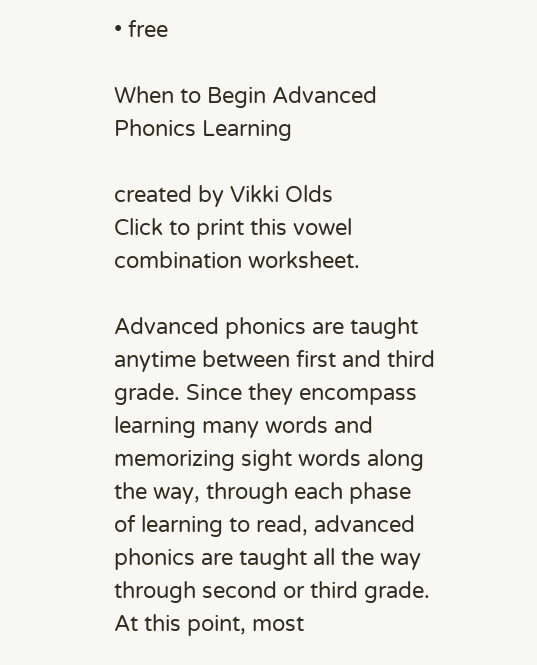• free

When to Begin Advanced Phonics Learning

created by Vikki Olds
Click to print this vowel combination worksheet.

Advanced phonics are taught anytime between first and third grade. Since they encompass learning many words and memorizing sight words along the way, through each phase of learning to read, advanced phonics are taught all the way through second or third grade. At this point, most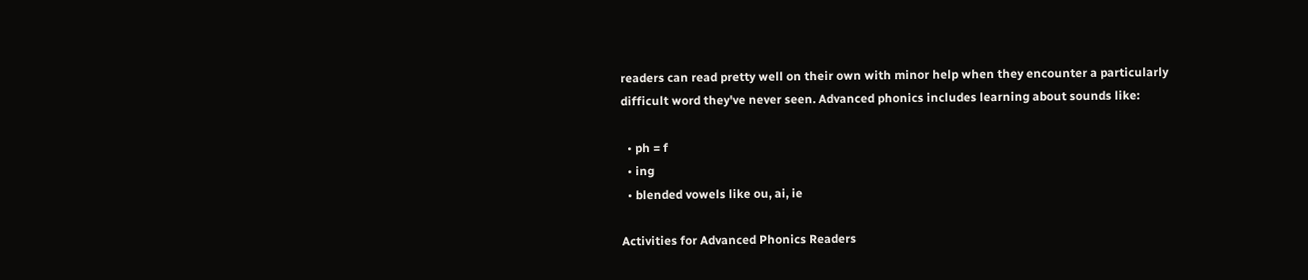readers can read pretty well on their own with minor help when they encounter a particularly difficult word they've never seen. Advanced phonics includes learning about sounds like:

  • ph = f
  • ing
  • blended vowels like ou, ai, ie

Activities for Advanced Phonics Readers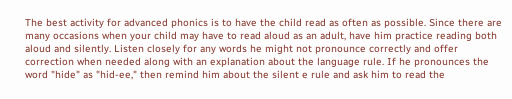The best activity for advanced phonics is to have the child read as often as possible. Since there are many occasions when your child may have to read aloud as an adult, have him practice reading both aloud and silently. Listen closely for any words he might not pronounce correctly and offer correction when needed along with an explanation about the language rule. If he pronounces the word "hide" as "hid-ee," then remind him about the silent e rule and ask him to read the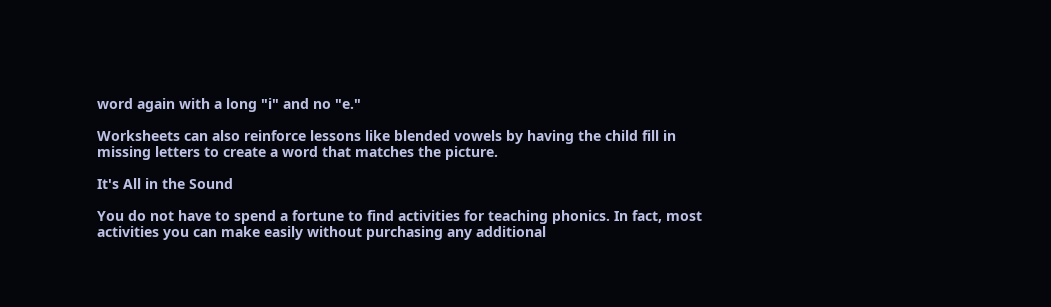word again with a long "i" and no "e."

Worksheets can also reinforce lessons like blended vowels by having the child fill in missing letters to create a word that matches the picture.

It's All in the Sound

You do not have to spend a fortune to find activities for teaching phonics. In fact, most activities you can make easily without purchasing any additional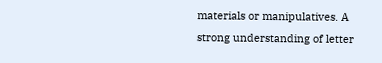materials or manipulatives. A strong understanding of letter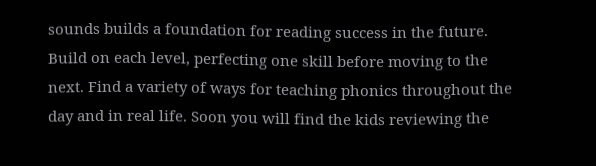sounds builds a foundation for reading success in the future. Build on each level, perfecting one skill before moving to the next. Find a variety of ways for teaching phonics throughout the day and in real life. Soon you will find the kids reviewing the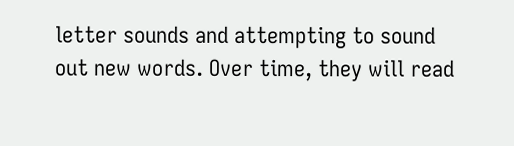letter sounds and attempting to sound out new words. Over time, they will read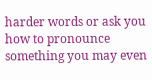harder words or ask you how to pronounce something you may even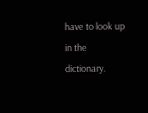have to look up in the dictionary.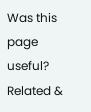Was this page useful?
Related &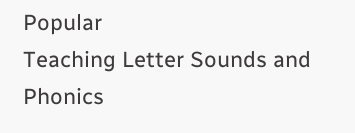Popular
Teaching Letter Sounds and Phonics